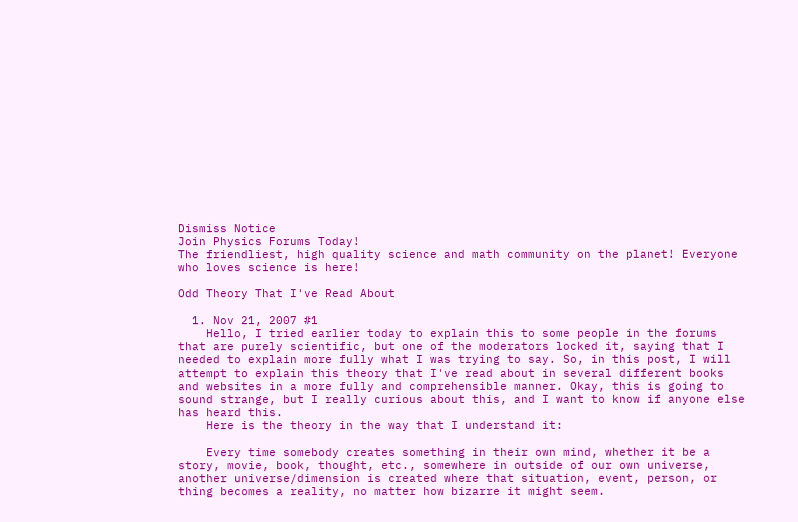Dismiss Notice
Join Physics Forums Today!
The friendliest, high quality science and math community on the planet! Everyone who loves science is here!

Odd Theory That I've Read About

  1. Nov 21, 2007 #1
    Hello, I tried earlier today to explain this to some people in the forums that are purely scientific, but one of the moderators locked it, saying that I needed to explain more fully what I was trying to say. So, in this post, I will attempt to explain this theory that I've read about in several different books and websites in a more fully and comprehensible manner. Okay, this is going to sound strange, but I really curious about this, and I want to know if anyone else has heard this.
    Here is the theory in the way that I understand it:

    Every time somebody creates something in their own mind, whether it be a story, movie, book, thought, etc., somewhere in outside of our own universe, another universe/dimension is created where that situation, event, person, or thing becomes a reality, no matter how bizarre it might seem.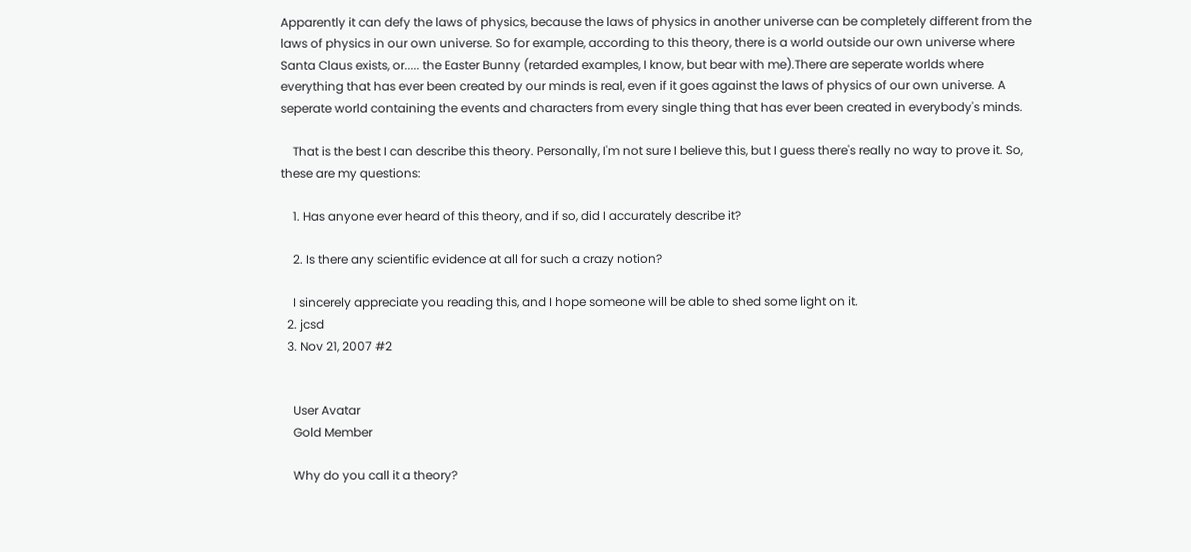Apparently it can defy the laws of physics, because the laws of physics in another universe can be completely different from the laws of physics in our own universe. So for example, according to this theory, there is a world outside our own universe where Santa Claus exists, or..... the Easter Bunny (retarded examples, I know, but bear with me).There are seperate worlds where everything that has ever been created by our minds is real, even if it goes against the laws of physics of our own universe. A seperate world containing the events and characters from every single thing that has ever been created in everybody's minds.

    That is the best I can describe this theory. Personally, I'm not sure I believe this, but I guess there's really no way to prove it. So, these are my questions:

    1. Has anyone ever heard of this theory, and if so, did I accurately describe it?

    2. Is there any scientific evidence at all for such a crazy notion?

    I sincerely appreciate you reading this, and I hope someone will be able to shed some light on it.
  2. jcsd
  3. Nov 21, 2007 #2


    User Avatar
    Gold Member

    Why do you call it a theory?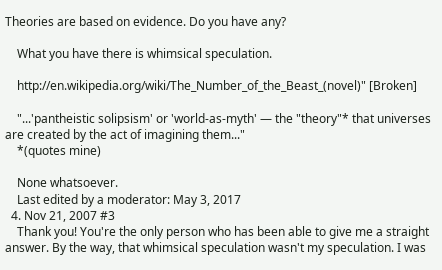Theories are based on evidence. Do you have any?

    What you have there is whimsical speculation.

    http://en.wikipedia.org/wiki/The_Number_of_the_Beast_(novel)" [Broken]

    "...'pantheistic solipsism' or 'world-as-myth' — the "theory"* that universes are created by the act of imagining them..."
    *(quotes mine)

    None whatsoever.
    Last edited by a moderator: May 3, 2017
  4. Nov 21, 2007 #3
    Thank you! You're the only person who has been able to give me a straight answer. By the way, that whimsical speculation wasn't my speculation. I was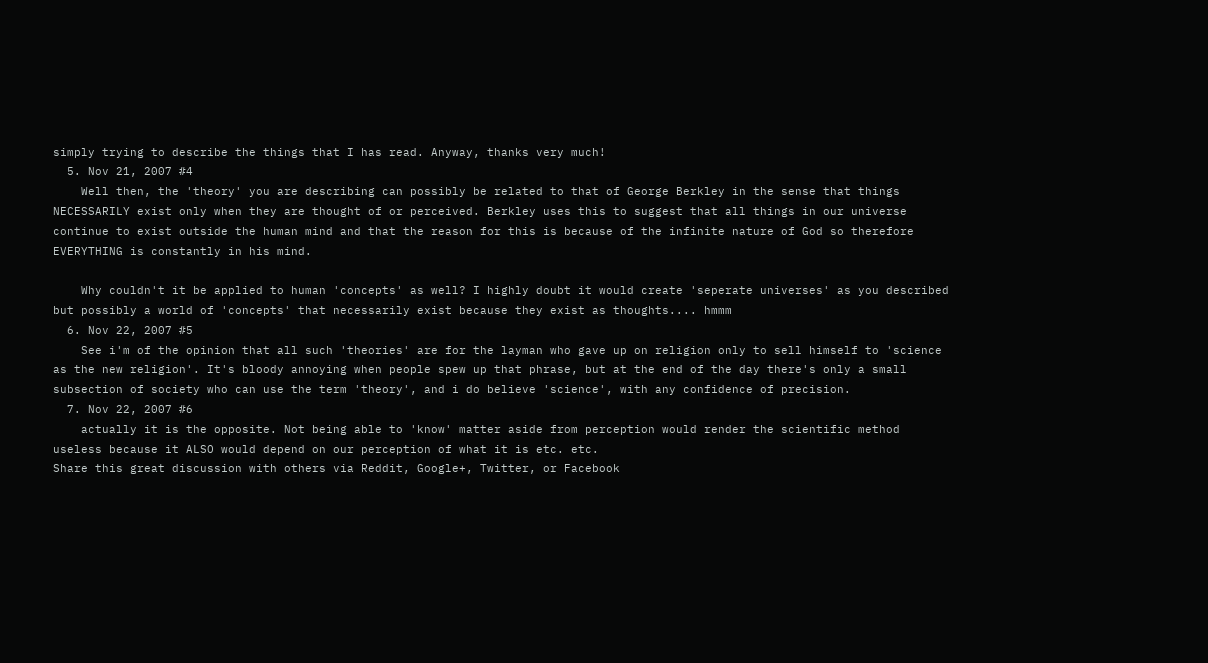simply trying to describe the things that I has read. Anyway, thanks very much!
  5. Nov 21, 2007 #4
    Well then, the 'theory' you are describing can possibly be related to that of George Berkley in the sense that things NECESSARILY exist only when they are thought of or perceived. Berkley uses this to suggest that all things in our universe continue to exist outside the human mind and that the reason for this is because of the infinite nature of God so therefore EVERYTHING is constantly in his mind.

    Why couldn't it be applied to human 'concepts' as well? I highly doubt it would create 'seperate universes' as you described but possibly a world of 'concepts' that necessarily exist because they exist as thoughts.... hmmm
  6. Nov 22, 2007 #5
    See i'm of the opinion that all such 'theories' are for the layman who gave up on religion only to sell himself to 'science as the new religion'. It's bloody annoying when people spew up that phrase, but at the end of the day there's only a small subsection of society who can use the term 'theory', and i do believe 'science', with any confidence of precision.
  7. Nov 22, 2007 #6
    actually it is the opposite. Not being able to 'know' matter aside from perception would render the scientific method useless because it ALSO would depend on our perception of what it is etc. etc.
Share this great discussion with others via Reddit, Google+, Twitter, or Facebook